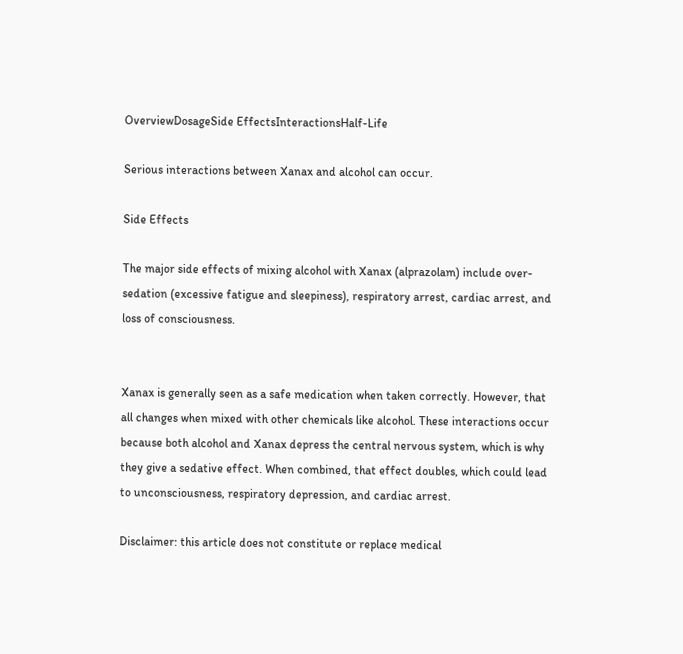OverviewDosageSide EffectsInteractionsHalf-Life

Serious interactions between Xanax and alcohol can occur.

Side Effects

The major side effects of mixing alcohol with Xanax (alprazolam) include over-sedation (excessive fatigue and sleepiness), respiratory arrest, cardiac arrest, and loss of consciousness.


Xanax is generally seen as a safe medication when taken correctly. However, that all changes when mixed with other chemicals like alcohol. These interactions occur because both alcohol and Xanax depress the central nervous system, which is why they give a sedative effect. When combined, that effect doubles, which could lead to unconsciousness, respiratory depression, and cardiac arrest.

Disclaimer: this article does not constitute or replace medical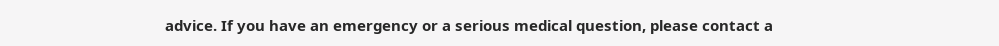advice. If you have an emergency or a serious medical question, please contact a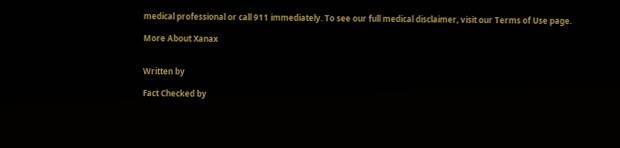medical professional or call 911 immediately. To see our full medical disclaimer, visit our Terms of Use page.

More About Xanax


Written by

Fact Checked by